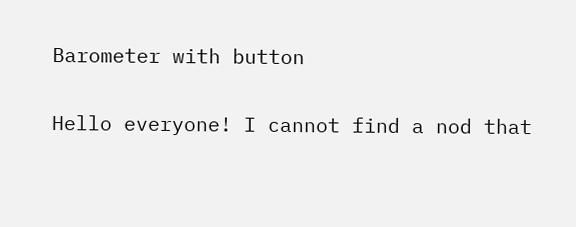Barometer with button

Hello everyone! I cannot find a nod that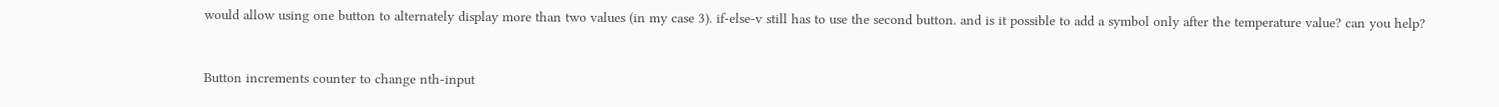would allow using one button to alternately display more than two values (in my case 3). if-else-v still has to use the second button. and is it possible to add a symbol only after the temperature value? can you help?


Button increments counter to change nth-input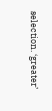selection. ‘greater’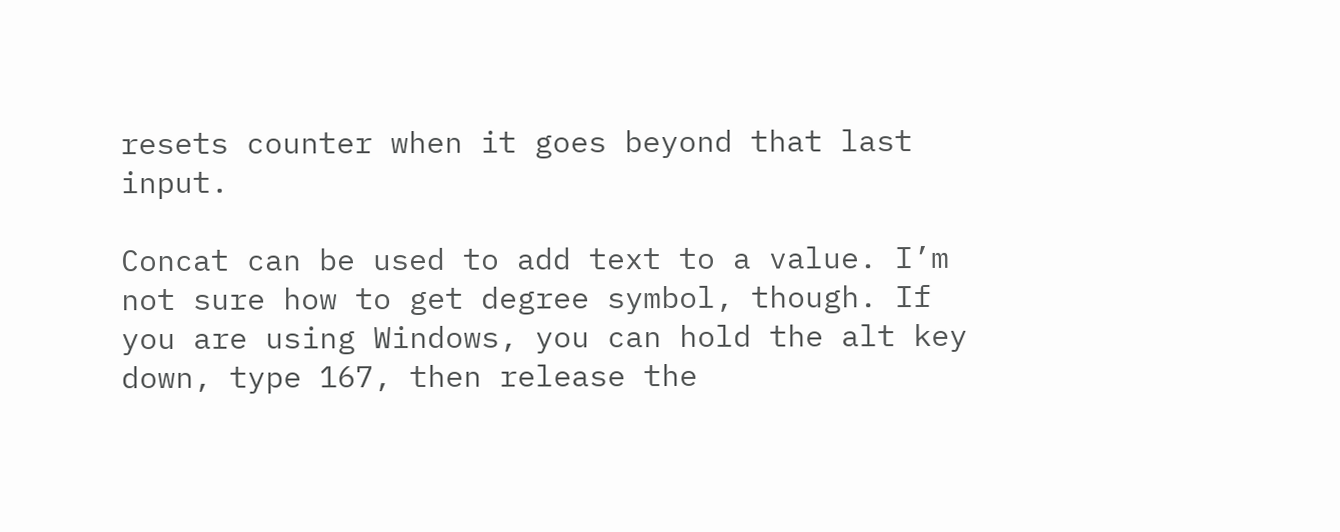resets counter when it goes beyond that last input.

Concat can be used to add text to a value. I’m not sure how to get degree symbol, though. If you are using Windows, you can hold the alt key down, type 167, then release the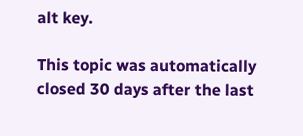alt key.

This topic was automatically closed 30 days after the last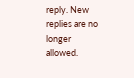reply. New replies are no longer allowed.